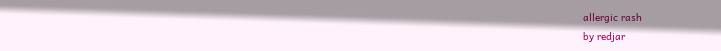allergic rash
by redjar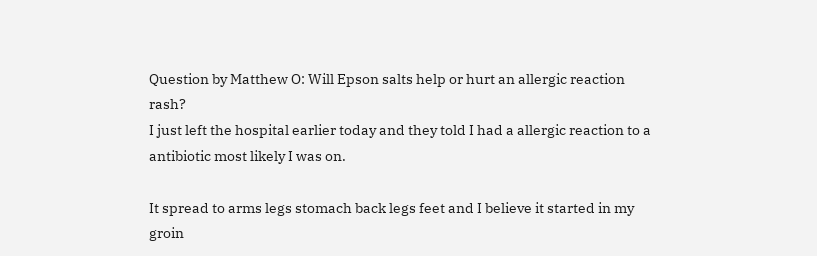Question by Matthew O: Will Epson salts help or hurt an allergic reaction rash?
I just left the hospital earlier today and they told I had a allergic reaction to a antibiotic most likely I was on.

It spread to arms legs stomach back legs feet and I believe it started in my groin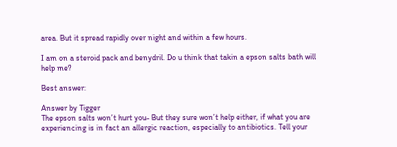area. But it spread rapidly over night and within a few hours.

I am on a steroid pack and benydril. Do u think that takin a epson salts bath will help me?

Best answer:

Answer by Tigger
The epson salts won’t hurt you- But they sure won’t help either, if what you are experiencing is in fact an allergic reaction, especially to antibiotics. Tell your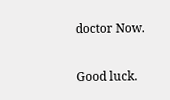doctor Now.

Good luck.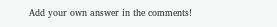Add your own answer in the comments!